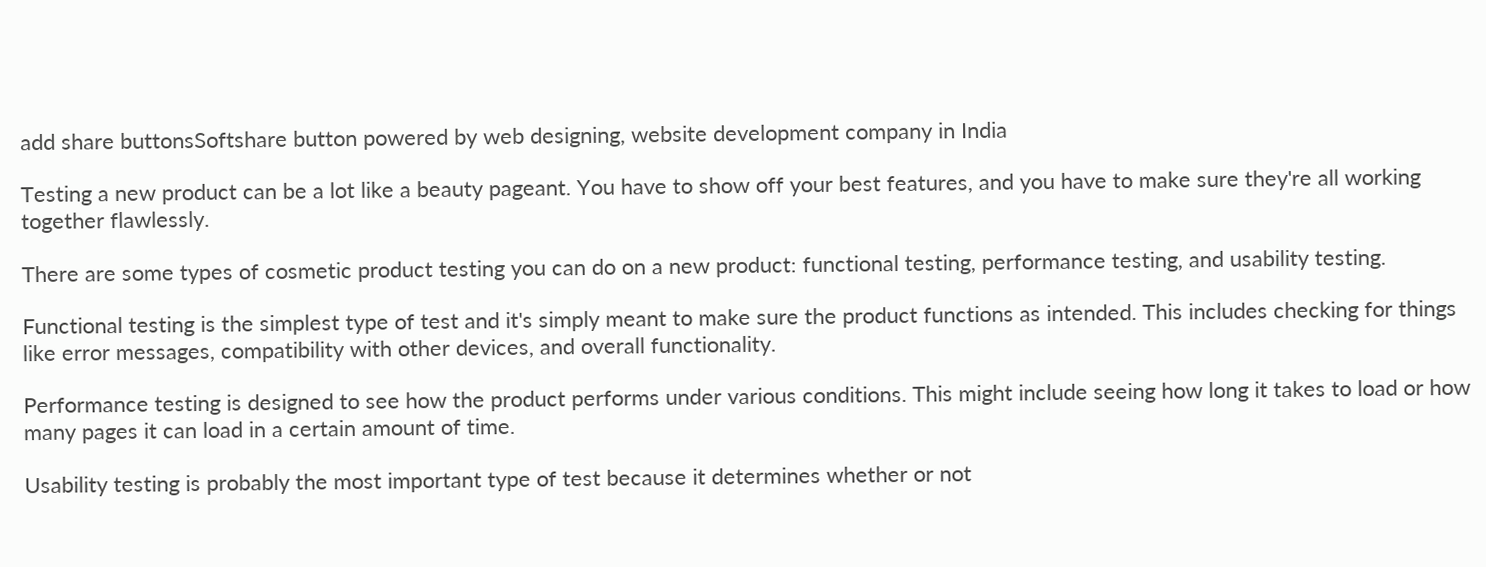add share buttonsSoftshare button powered by web designing, website development company in India

Testing a new product can be a lot like a beauty pageant. You have to show off your best features, and you have to make sure they're all working together flawlessly.

There are some types of cosmetic product testing you can do on a new product: functional testing, performance testing, and usability testing.

Functional testing is the simplest type of test and it's simply meant to make sure the product functions as intended. This includes checking for things like error messages, compatibility with other devices, and overall functionality.

Performance testing is designed to see how the product performs under various conditions. This might include seeing how long it takes to load or how many pages it can load in a certain amount of time.

Usability testing is probably the most important type of test because it determines whether or not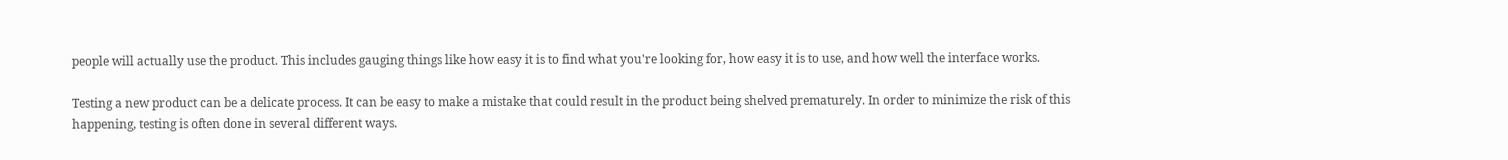people will actually use the product. This includes gauging things like how easy it is to find what you're looking for, how easy it is to use, and how well the interface works.

Testing a new product can be a delicate process. It can be easy to make a mistake that could result in the product being shelved prematurely. In order to minimize the risk of this happening, testing is often done in several different ways.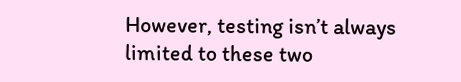However, testing isn’t always limited to these two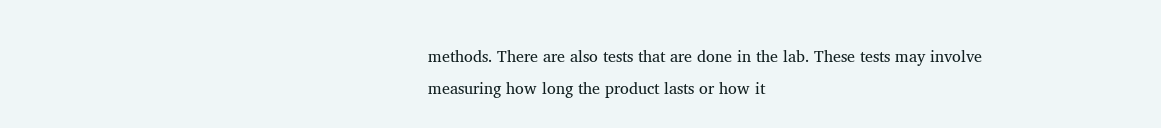methods. There are also tests that are done in the lab. These tests may involve measuring how long the product lasts or how it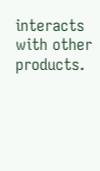interacts with other products.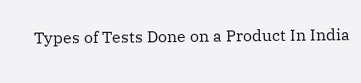Types of Tests Done on a Product In India